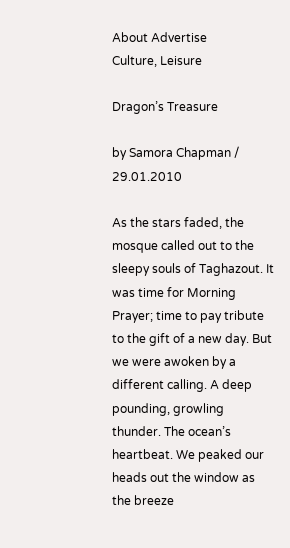About Advertise
Culture, Leisure

Dragon’s Treasure

by Samora Chapman / 29.01.2010

As the stars faded, the mosque called out to the sleepy souls of Taghazout. It was time for Morning Prayer; time to pay tribute to the gift of a new day. But we were awoken by a different calling. A deep pounding, growling thunder. The ocean’s heartbeat. We peaked our heads out the window as the breeze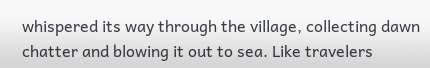whispered its way through the village, collecting dawn chatter and blowing it out to sea. Like travelers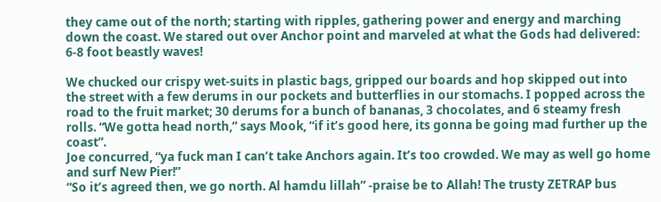they came out of the north; starting with ripples, gathering power and energy and marching down the coast. We stared out over Anchor point and marveled at what the Gods had delivered: 6-8 foot beastly waves!

We chucked our crispy wet-suits in plastic bags, gripped our boards and hop skipped out into the street with a few derums in our pockets and butterflies in our stomachs. I popped across the road to the fruit market; 30 derums for a bunch of bananas, 3 chocolates, and 6 steamy fresh rolls. “We gotta head north,” says Mook, “if it’s good here, its gonna be going mad further up the coast”.
Joe concurred, “ya fuck man I can’t take Anchors again. It’s too crowded. We may as well go home and surf New Pier!”
“So it’s agreed then, we go north. Al hamdu lillah” -praise be to Allah! The trusty ZETRAP bus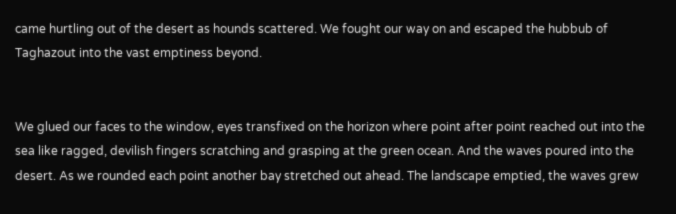came hurtling out of the desert as hounds scattered. We fought our way on and escaped the hubbub of Taghazout into the vast emptiness beyond.


We glued our faces to the window, eyes transfixed on the horizon where point after point reached out into the sea like ragged, devilish fingers scratching and grasping at the green ocean. And the waves poured into the desert. As we rounded each point another bay stretched out ahead. The landscape emptied, the waves grew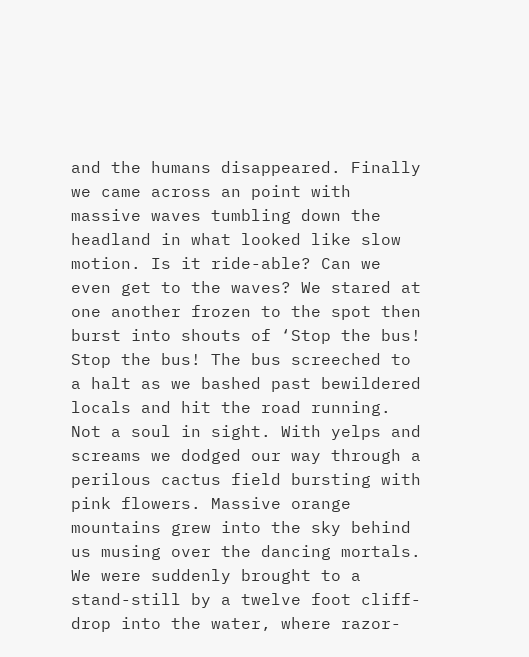and the humans disappeared. Finally we came across an point with massive waves tumbling down the headland in what looked like slow motion. Is it ride-able? Can we even get to the waves? We stared at one another frozen to the spot then burst into shouts of ‘Stop the bus! Stop the bus! The bus screeched to a halt as we bashed past bewildered locals and hit the road running. Not a soul in sight. With yelps and screams we dodged our way through a perilous cactus field bursting with pink flowers. Massive orange mountains grew into the sky behind us musing over the dancing mortals. We were suddenly brought to a stand-still by a twelve foot cliff-drop into the water, where razor-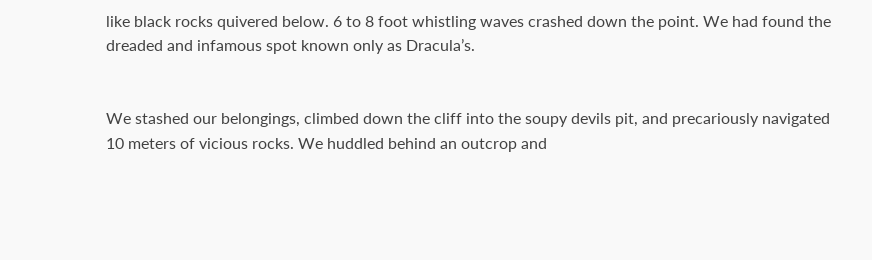like black rocks quivered below. 6 to 8 foot whistling waves crashed down the point. We had found the dreaded and infamous spot known only as Dracula’s.


We stashed our belongings, climbed down the cliff into the soupy devils pit, and precariously navigated 10 meters of vicious rocks. We huddled behind an outcrop and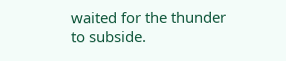waited for the thunder to subside.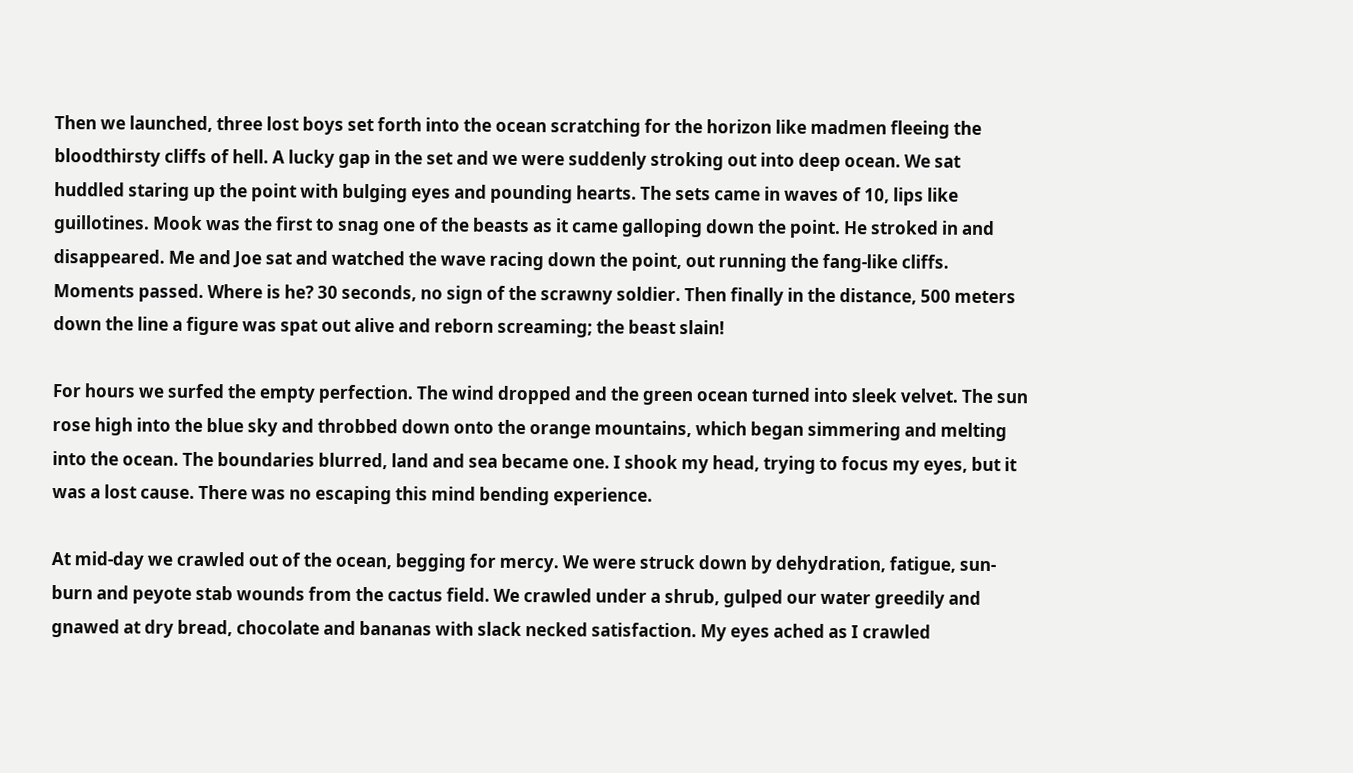Then we launched, three lost boys set forth into the ocean scratching for the horizon like madmen fleeing the bloodthirsty cliffs of hell. A lucky gap in the set and we were suddenly stroking out into deep ocean. We sat huddled staring up the point with bulging eyes and pounding hearts. The sets came in waves of 10, lips like guillotines. Mook was the first to snag one of the beasts as it came galloping down the point. He stroked in and disappeared. Me and Joe sat and watched the wave racing down the point, out running the fang-like cliffs. Moments passed. Where is he? 30 seconds, no sign of the scrawny soldier. Then finally in the distance, 500 meters down the line a figure was spat out alive and reborn screaming; the beast slain!

For hours we surfed the empty perfection. The wind dropped and the green ocean turned into sleek velvet. The sun rose high into the blue sky and throbbed down onto the orange mountains, which began simmering and melting into the ocean. The boundaries blurred, land and sea became one. I shook my head, trying to focus my eyes, but it was a lost cause. There was no escaping this mind bending experience.

At mid-day we crawled out of the ocean, begging for mercy. We were struck down by dehydration, fatigue, sun-burn and peyote stab wounds from the cactus field. We crawled under a shrub, gulped our water greedily and gnawed at dry bread, chocolate and bananas with slack necked satisfaction. My eyes ached as I crawled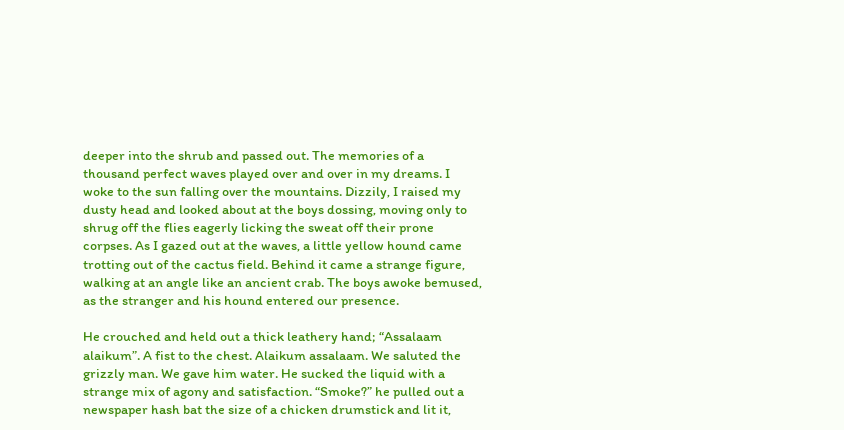deeper into the shrub and passed out. The memories of a thousand perfect waves played over and over in my dreams. I woke to the sun falling over the mountains. Dizzily, I raised my dusty head and looked about at the boys dossing, moving only to shrug off the flies eagerly licking the sweat off their prone corpses. As I gazed out at the waves, a little yellow hound came trotting out of the cactus field. Behind it came a strange figure, walking at an angle like an ancient crab. The boys awoke bemused, as the stranger and his hound entered our presence.

He crouched and held out a thick leathery hand; “Assalaam alaikum”. A fist to the chest. Alaikum assalaam. We saluted the grizzly man. We gave him water. He sucked the liquid with a strange mix of agony and satisfaction. “Smoke?” he pulled out a newspaper hash bat the size of a chicken drumstick and lit it,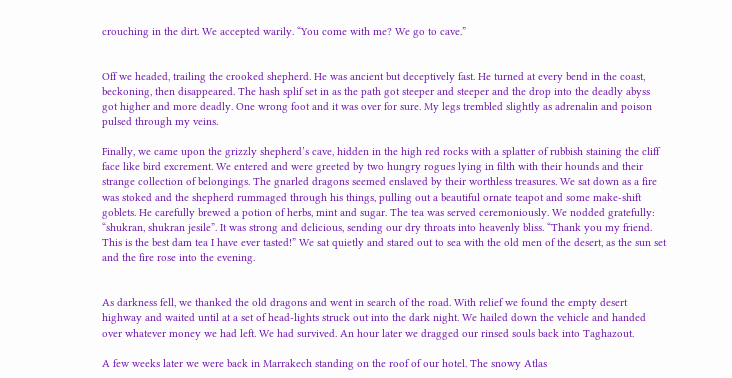crouching in the dirt. We accepted warily. “You come with me? We go to cave.”


Off we headed, trailing the crooked shepherd. He was ancient but deceptively fast. He turned at every bend in the coast, beckoning, then disappeared. The hash splif set in as the path got steeper and steeper and the drop into the deadly abyss got higher and more deadly. One wrong foot and it was over for sure. My legs trembled slightly as adrenalin and poison pulsed through my veins.

Finally, we came upon the grizzly shepherd’s cave, hidden in the high red rocks with a splatter of rubbish staining the cliff face like bird excrement. We entered and were greeted by two hungry rogues lying in filth with their hounds and their strange collection of belongings. The gnarled dragons seemed enslaved by their worthless treasures. We sat down as a fire was stoked and the shepherd rummaged through his things, pulling out a beautiful ornate teapot and some make-shift goblets. He carefully brewed a potion of herbs, mint and sugar. The tea was served ceremoniously. We nodded gratefully: “shukran, shukran jesile”. It was strong and delicious, sending our dry throats into heavenly bliss. “Thank you my friend. This is the best dam tea I have ever tasted!” We sat quietly and stared out to sea with the old men of the desert, as the sun set and the fire rose into the evening.


As darkness fell, we thanked the old dragons and went in search of the road. With relief we found the empty desert highway and waited until at a set of head-lights struck out into the dark night. We hailed down the vehicle and handed over whatever money we had left. We had survived. An hour later we dragged our rinsed souls back into Taghazout.

A few weeks later we were back in Marrakech standing on the roof of our hotel. The snowy Atlas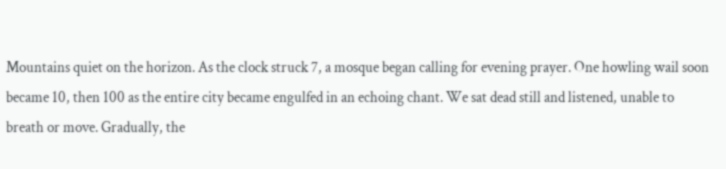Mountains quiet on the horizon. As the clock struck 7, a mosque began calling for evening prayer. One howling wail soon became 10, then 100 as the entire city became engulfed in an echoing chant. We sat dead still and listened, unable to breath or move. Gradually, the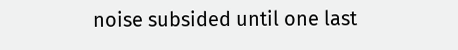noise subsided until one last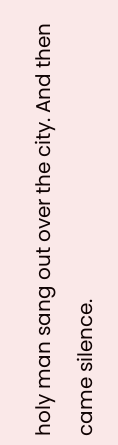holy man sang out over the city. And then came silence.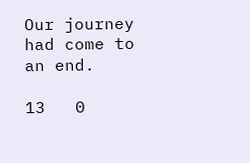Our journey had come to an end.

13   0